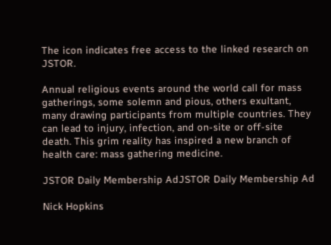The icon indicates free access to the linked research on JSTOR.

Annual religious events around the world call for mass gatherings, some solemn and pious, others exultant, many drawing participants from multiple countries. They can lead to injury, infection, and on-site or off-site death. This grim reality has inspired a new branch of health care: mass gathering medicine.

JSTOR Daily Membership AdJSTOR Daily Membership Ad

Nick Hopkins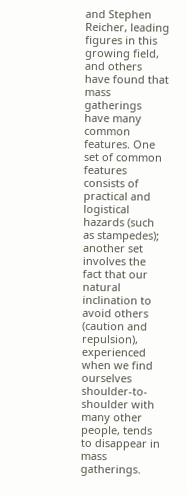and Stephen Reicher, leading figures in this growing field, and others have found that mass gatherings have many common features. One set of common features consists of practical and logistical hazards (such as stampedes); another set involves the fact that our natural inclination to avoid others (caution and repulsion), experienced when we find ourselves shoulder-to-shoulder with many other people, tends to disappear in mass gatherings.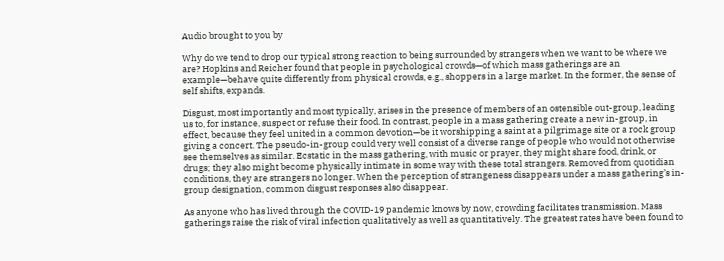Audio brought to you by

Why do we tend to drop our typical strong reaction to being surrounded by strangers when we want to be where we are? Hopkins and Reicher found that people in psychological crowds—of which mass gatherings are an example—behave quite differently from physical crowds, e.g., shoppers in a large market. In the former, the sense of self shifts, expands.

Disgust, most importantly and most typically, arises in the presence of members of an ostensible out-group, leading us to, for instance, suspect or refuse their food. In contrast, people in a mass gathering create a new in-group, in effect, because they feel united in a common devotion—be it worshipping a saint at a pilgrimage site or a rock group giving a concert. The pseudo-in-group could very well consist of a diverse range of people who would not otherwise see themselves as similar. Ecstatic in the mass gathering, with music or prayer, they might share food, drink, or drugs; they also might become physically intimate in some way with these total strangers. Removed from quotidian conditions, they are strangers no longer. When the perception of strangeness disappears under a mass gathering’s in-group designation, common disgust responses also disappear.

As anyone who has lived through the COVID-19 pandemic knows by now, crowding facilitates transmission. Mass gatherings raise the risk of viral infection qualitatively as well as quantitatively. The greatest rates have been found to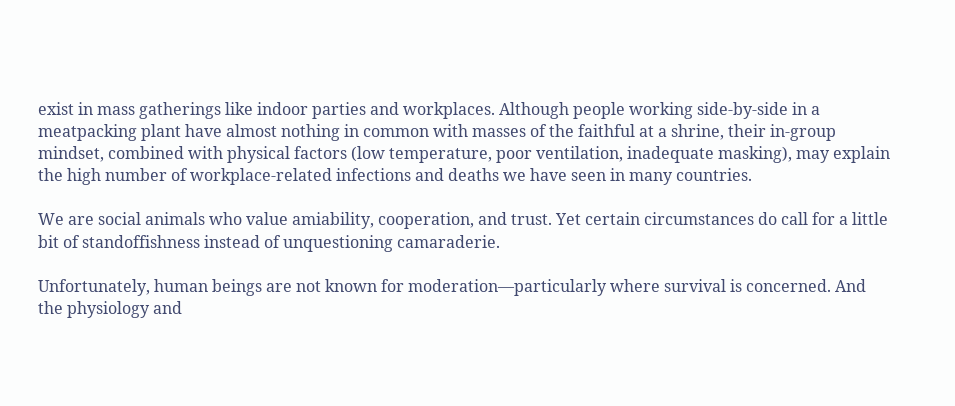exist in mass gatherings like indoor parties and workplaces. Although people working side-by-side in a meatpacking plant have almost nothing in common with masses of the faithful at a shrine, their in-group mindset, combined with physical factors (low temperature, poor ventilation, inadequate masking), may explain the high number of workplace-related infections and deaths we have seen in many countries.

We are social animals who value amiability, cooperation, and trust. Yet certain circumstances do call for a little bit of standoffishness instead of unquestioning camaraderie.

Unfortunately, human beings are not known for moderation—particularly where survival is concerned. And the physiology and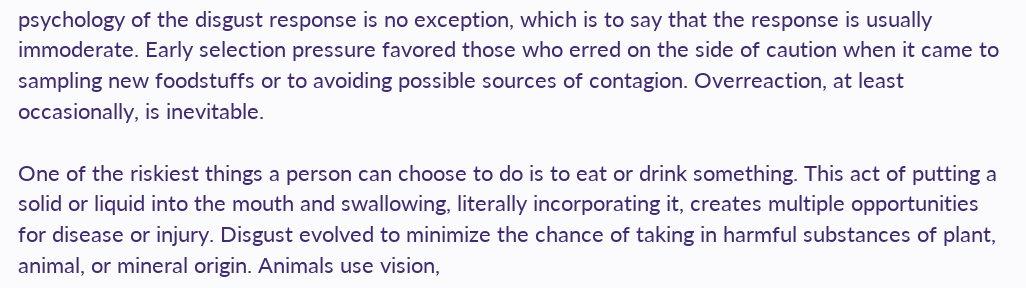psychology of the disgust response is no exception, which is to say that the response is usually immoderate. Early selection pressure favored those who erred on the side of caution when it came to sampling new foodstuffs or to avoiding possible sources of contagion. Overreaction, at least occasionally, is inevitable.

One of the riskiest things a person can choose to do is to eat or drink something. This act of putting a solid or liquid into the mouth and swallowing, literally incorporating it, creates multiple opportunities for disease or injury. Disgust evolved to minimize the chance of taking in harmful substances of plant, animal, or mineral origin. Animals use vision,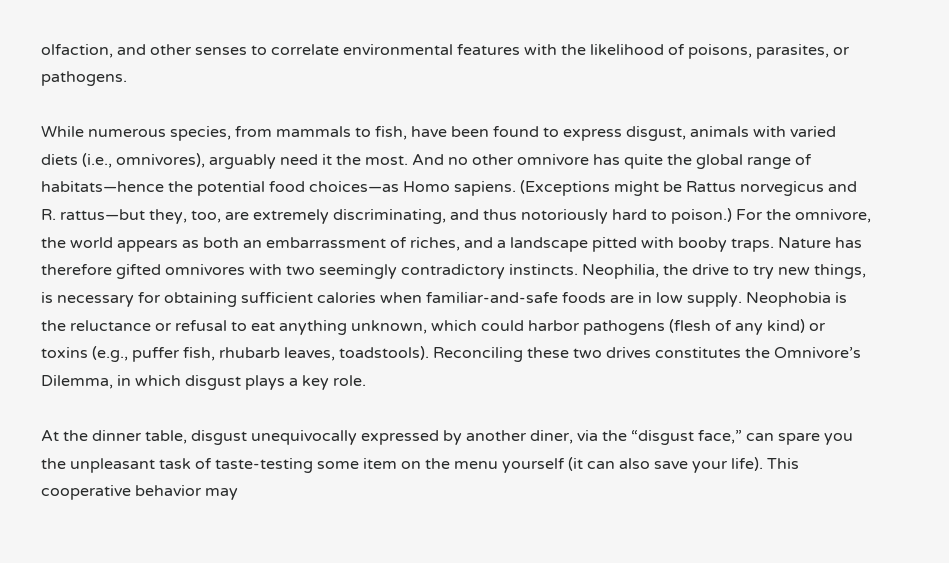olfaction, and other senses to correlate environmental features with the likelihood of poisons, parasites, or pathogens.

While numerous species, from mammals to fish, have been found to express disgust, animals with varied diets (i.e., omnivores), arguably need it the most. And no other omnivore has quite the global range of habitats—hence the potential food choices—as Homo sapiens. (Exceptions might be Rattus norvegicus and R. rattus—but they, too, are extremely discriminating, and thus notoriously hard to poison.) For the omnivore, the world appears as both an embarrassment of riches, and a landscape pitted with booby traps. Nature has therefore gifted omnivores with two seemingly contradictory instincts. Neophilia, the drive to try new things, is necessary for obtaining sufficient calories when familiar-and-safe foods are in low supply. Neophobia is the reluctance or refusal to eat anything unknown, which could harbor pathogens (flesh of any kind) or toxins (e.g., puffer fish, rhubarb leaves, toadstools). Reconciling these two drives constitutes the Omnivore’s Dilemma, in which disgust plays a key role.

At the dinner table, disgust unequivocally expressed by another diner, via the “disgust face,” can spare you the unpleasant task of taste-testing some item on the menu yourself (it can also save your life). This cooperative behavior may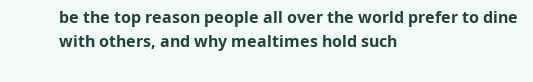be the top reason people all over the world prefer to dine with others, and why mealtimes hold such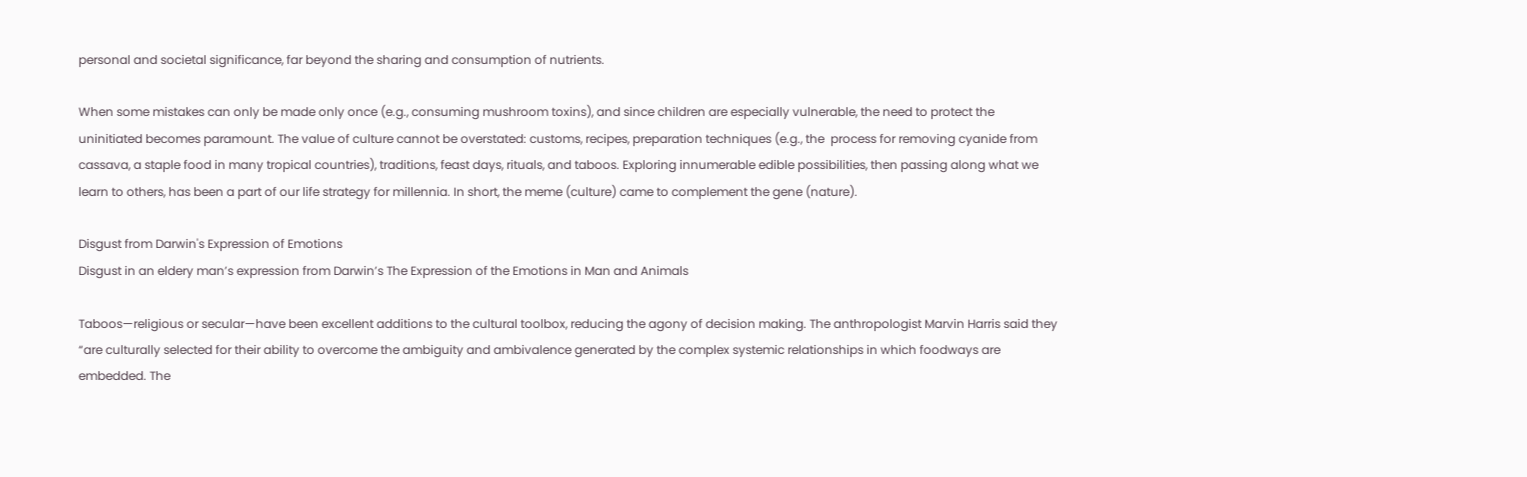personal and societal significance, far beyond the sharing and consumption of nutrients.

When some mistakes can only be made only once (e.g., consuming mushroom toxins), and since children are especially vulnerable, the need to protect the uninitiated becomes paramount. The value of culture cannot be overstated: customs, recipes, preparation techniques (e.g., the  process for removing cyanide from cassava, a staple food in many tropical countries), traditions, feast days, rituals, and taboos. Exploring innumerable edible possibilities, then passing along what we learn to others, has been a part of our life strategy for millennia. In short, the meme (culture) came to complement the gene (nature).

Disgust from Darwin's Expression of Emotions
Disgust in an eldery man’s expression from Darwin’s The Expression of the Emotions in Man and Animals

Taboos—religious or secular—have been excellent additions to the cultural toolbox, reducing the agony of decision making. The anthropologist Marvin Harris said they “are culturally selected for their ability to overcome the ambiguity and ambivalence generated by the complex systemic relationships in which foodways are embedded. The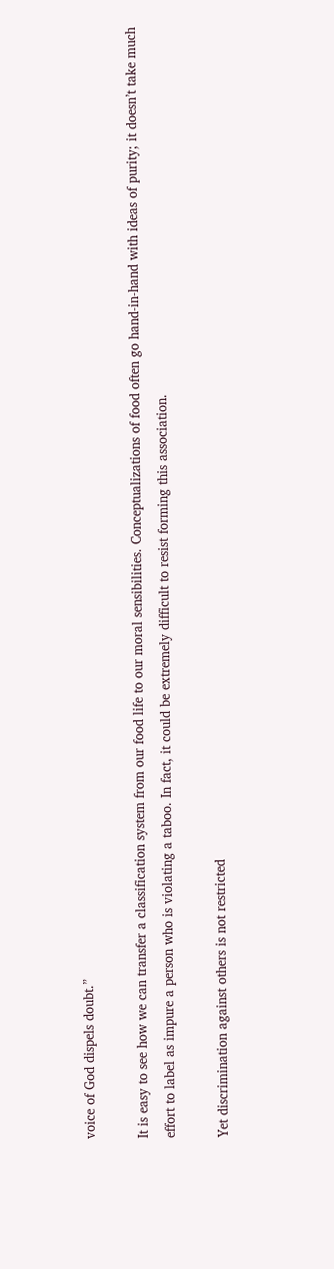voice of God dispels doubt.”

It is easy to see how we can transfer a classification system from our food life to our moral sensibilities. Conceptualizations of food often go hand-in-hand with ideas of purity; it doesn’t take much effort to label as impure a person who is violating a taboo. In fact, it could be extremely difficult to resist forming this association.

Yet discrimination against others is not restricted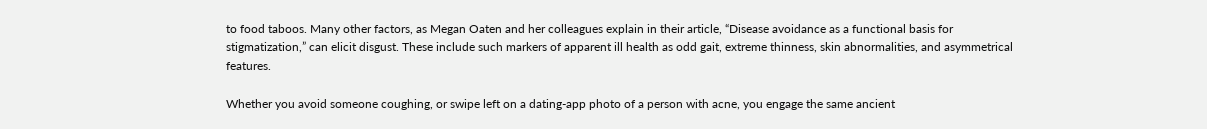to food taboos. Many other factors, as Megan Oaten and her colleagues explain in their article, “Disease avoidance as a functional basis for stigmatization,” can elicit disgust. These include such markers of apparent ill health as odd gait, extreme thinness, skin abnormalities, and asymmetrical features.

Whether you avoid someone coughing, or swipe left on a dating-app photo of a person with acne, you engage the same ancient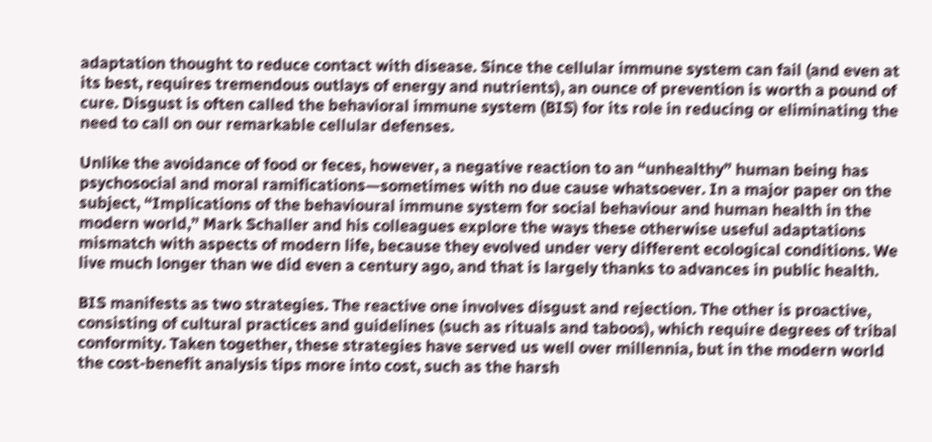adaptation thought to reduce contact with disease. Since the cellular immune system can fail (and even at its best, requires tremendous outlays of energy and nutrients), an ounce of prevention is worth a pound of cure. Disgust is often called the behavioral immune system (BIS) for its role in reducing or eliminating the need to call on our remarkable cellular defenses.

Unlike the avoidance of food or feces, however, a negative reaction to an “unhealthy” human being has psychosocial and moral ramifications—sometimes with no due cause whatsoever. In a major paper on the subject, “Implications of the behavioural immune system for social behaviour and human health in the modern world,” Mark Schaller and his colleagues explore the ways these otherwise useful adaptations mismatch with aspects of modern life, because they evolved under very different ecological conditions. We live much longer than we did even a century ago, and that is largely thanks to advances in public health.

BIS manifests as two strategies. The reactive one involves disgust and rejection. The other is proactive, consisting of cultural practices and guidelines (such as rituals and taboos), which require degrees of tribal conformity. Taken together, these strategies have served us well over millennia, but in the modern world the cost-benefit analysis tips more into cost, such as the harsh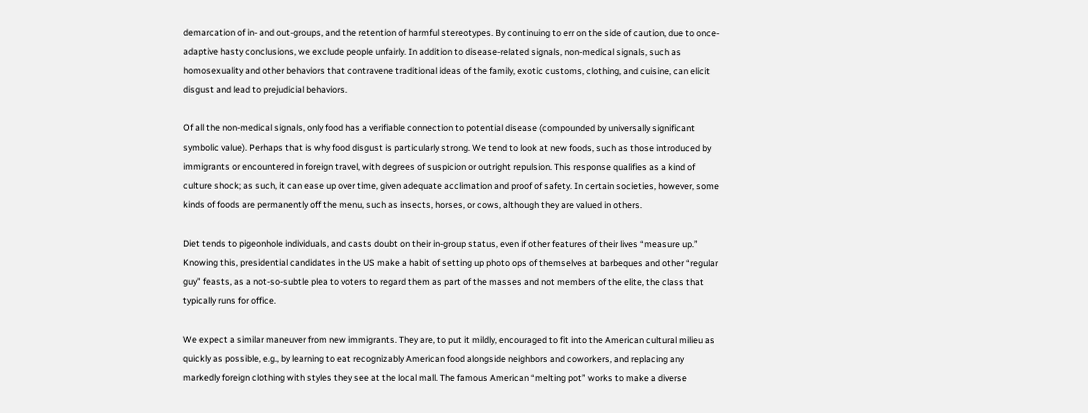demarcation of in- and out-groups, and the retention of harmful stereotypes. By continuing to err on the side of caution, due to once-adaptive hasty conclusions, we exclude people unfairly. In addition to disease-related signals, non-medical signals, such as homosexuality and other behaviors that contravene traditional ideas of the family, exotic customs, clothing, and cuisine, can elicit disgust and lead to prejudicial behaviors.

Of all the non-medical signals, only food has a verifiable connection to potential disease (compounded by universally significant symbolic value). Perhaps that is why food disgust is particularly strong. We tend to look at new foods, such as those introduced by immigrants or encountered in foreign travel, with degrees of suspicion or outright repulsion. This response qualifies as a kind of culture shock; as such, it can ease up over time, given adequate acclimation and proof of safety. In certain societies, however, some kinds of foods are permanently off the menu, such as insects, horses, or cows, although they are valued in others.

Diet tends to pigeonhole individuals, and casts doubt on their in-group status, even if other features of their lives “measure up.” Knowing this, presidential candidates in the US make a habit of setting up photo ops of themselves at barbeques and other “regular guy” feasts, as a not-so-subtle plea to voters to regard them as part of the masses and not members of the elite, the class that typically runs for office.

We expect a similar maneuver from new immigrants. They are, to put it mildly, encouraged to fit into the American cultural milieu as quickly as possible, e.g., by learning to eat recognizably American food alongside neighbors and coworkers, and replacing any markedly foreign clothing with styles they see at the local mall. The famous American “melting pot” works to make a diverse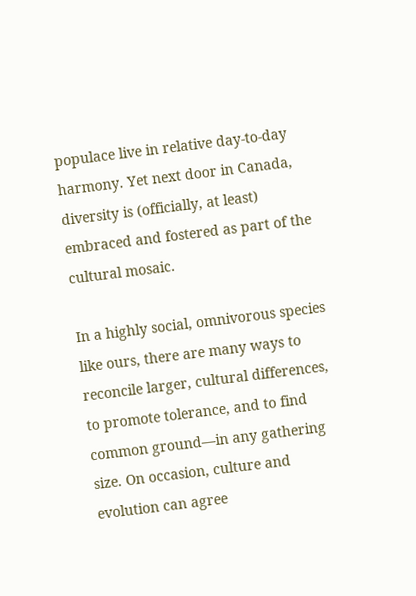populace live in relative day-to-day harmony. Yet next door in Canada, diversity is (officially, at least) embraced and fostered as part of the cultural mosaic.

In a highly social, omnivorous species like ours, there are many ways to reconcile larger, cultural differences, to promote tolerance, and to find common ground—in any gathering size. On occasion, culture and evolution can agree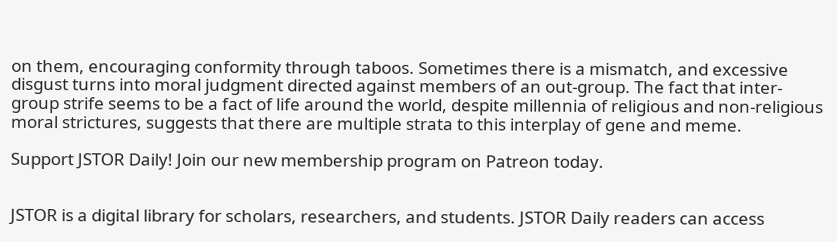on them, encouraging conformity through taboos. Sometimes there is a mismatch, and excessive disgust turns into moral judgment directed against members of an out-group. The fact that inter-group strife seems to be a fact of life around the world, despite millennia of religious and non-religious moral strictures, suggests that there are multiple strata to this interplay of gene and meme.

Support JSTOR Daily! Join our new membership program on Patreon today.


JSTOR is a digital library for scholars, researchers, and students. JSTOR Daily readers can access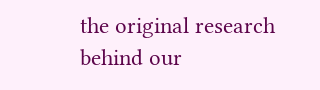the original research behind our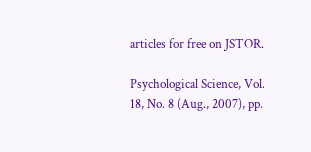articles for free on JSTOR.

Psychological Science, Vol. 18, No. 8 (Aug., 2007), pp.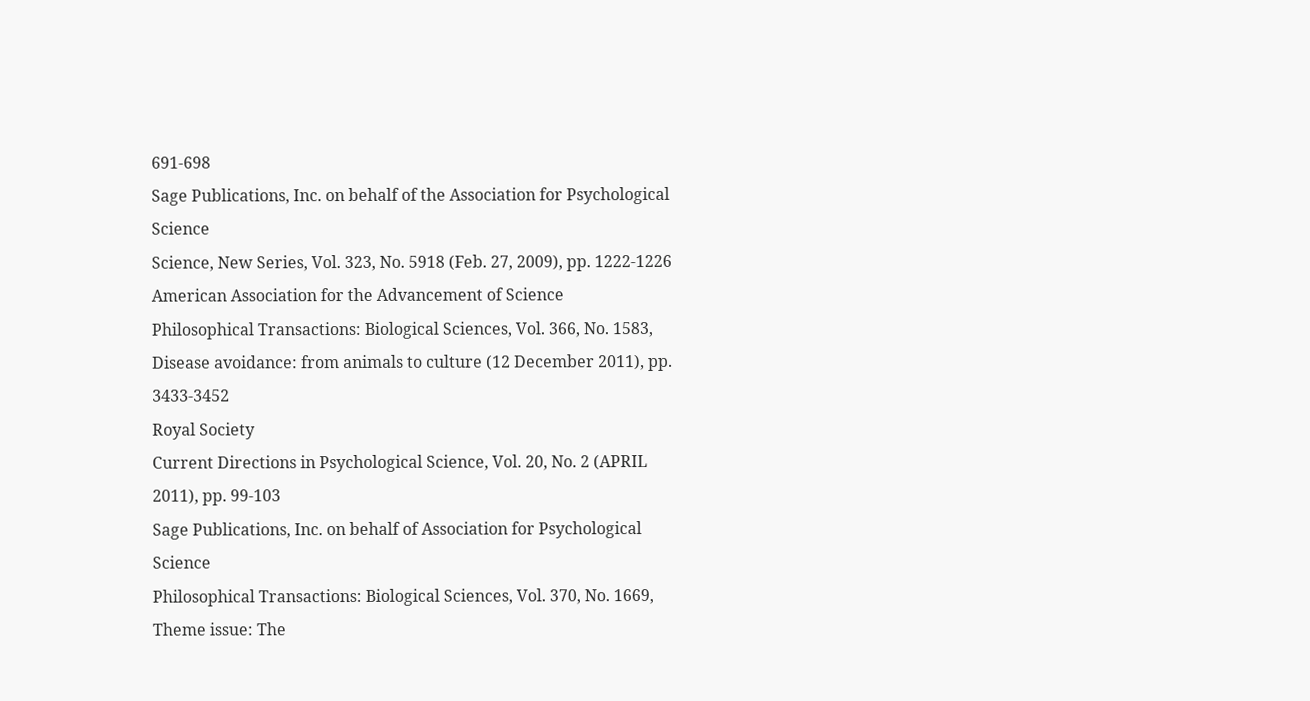691-698
Sage Publications, Inc. on behalf of the Association for Psychological Science
Science, New Series, Vol. 323, No. 5918 (Feb. 27, 2009), pp. 1222-1226
American Association for the Advancement of Science
Philosophical Transactions: Biological Sciences, Vol. 366, No. 1583, Disease avoidance: from animals to culture (12 December 2011), pp. 3433-3452
Royal Society
Current Directions in Psychological Science, Vol. 20, No. 2 (APRIL 2011), pp. 99-103
Sage Publications, Inc. on behalf of Association for Psychological Science
Philosophical Transactions: Biological Sciences, Vol. 370, No. 1669, Theme issue: The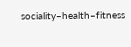sociality–health–fitness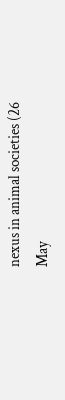nexus in animal societies (26 May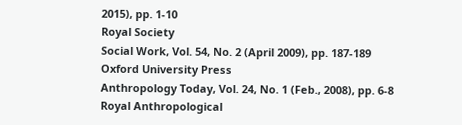2015), pp. 1-10
Royal Society
Social Work, Vol. 54, No. 2 (April 2009), pp. 187-189
Oxford University Press
Anthropology Today, Vol. 24, No. 1 (Feb., 2008), pp. 6-8
Royal Anthropological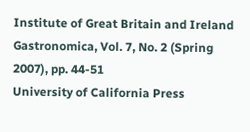Institute of Great Britain and Ireland
Gastronomica, Vol. 7, No. 2 (Spring 2007), pp. 44-51
University of California Press